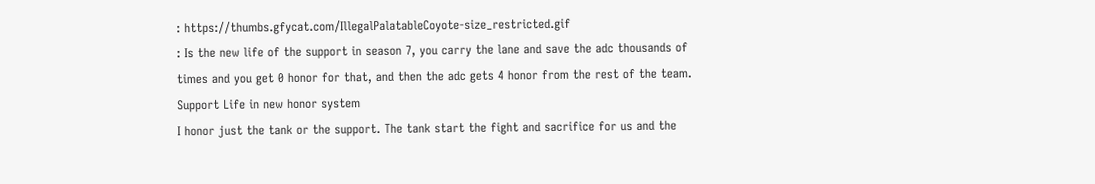: https://thumbs.gfycat.com/IllegalPalatableCoyote-size_restricted.gif
: Is the new life of the support in season 7, you carry the lane and save the adc thousands of times and you get 0 honor for that, and then the adc gets 4 honor from the rest of the team. Support Life in new honor system
I honor just the tank or the support. The tank start the fight and sacrifice for us and the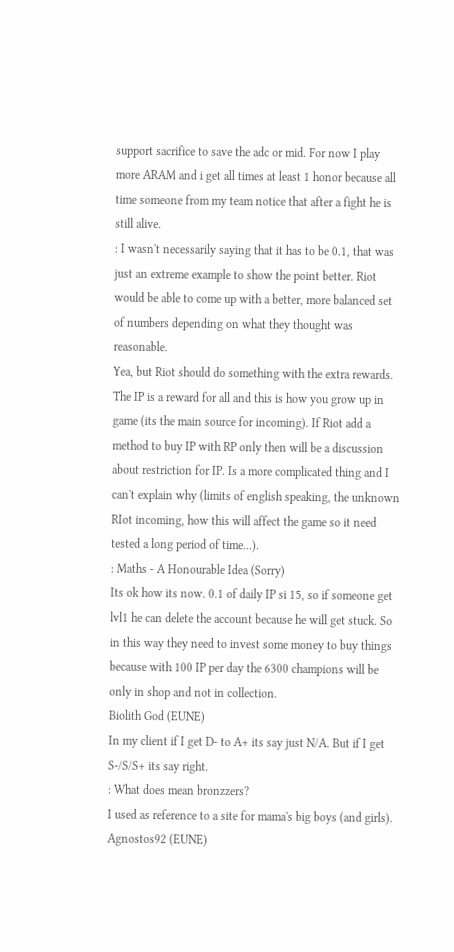support sacrifice to save the adc or mid. For now I play more ARAM and i get all times at least 1 honor because all time someone from my team notice that after a fight he is still alive.
: I wasn't necessarily saying that it has to be 0.1, that was just an extreme example to show the point better. Riot would be able to come up with a better, more balanced set of numbers depending on what they thought was reasonable.
Yea, but Riot should do something with the extra rewards. The IP is a reward for all and this is how you grow up in game (its the main source for incoming). If Riot add a method to buy IP with RP only then will be a discussion about restriction for IP. Is a more complicated thing and I can't explain why (limits of english speaking, the unknown RIot incoming, how this will affect the game so it need tested a long period of time...).
: Maths - A Honourable Idea (Sorry)
Its ok how its now. 0.1 of daily IP si 15, so if someone get lvl1 he can delete the account because he will get stuck. So in this way they need to invest some money to buy things because with 100 IP per day the 6300 champions will be only in shop and not in collection.
Biolith God (EUNE)
In my client if I get D- to A+ its say just N/A. But if I get S-/S/S+ its say right.
: What does mean bronzzers?
I used as reference to a site for mama's big boys (and girls).
Agnostos92 (EUNE)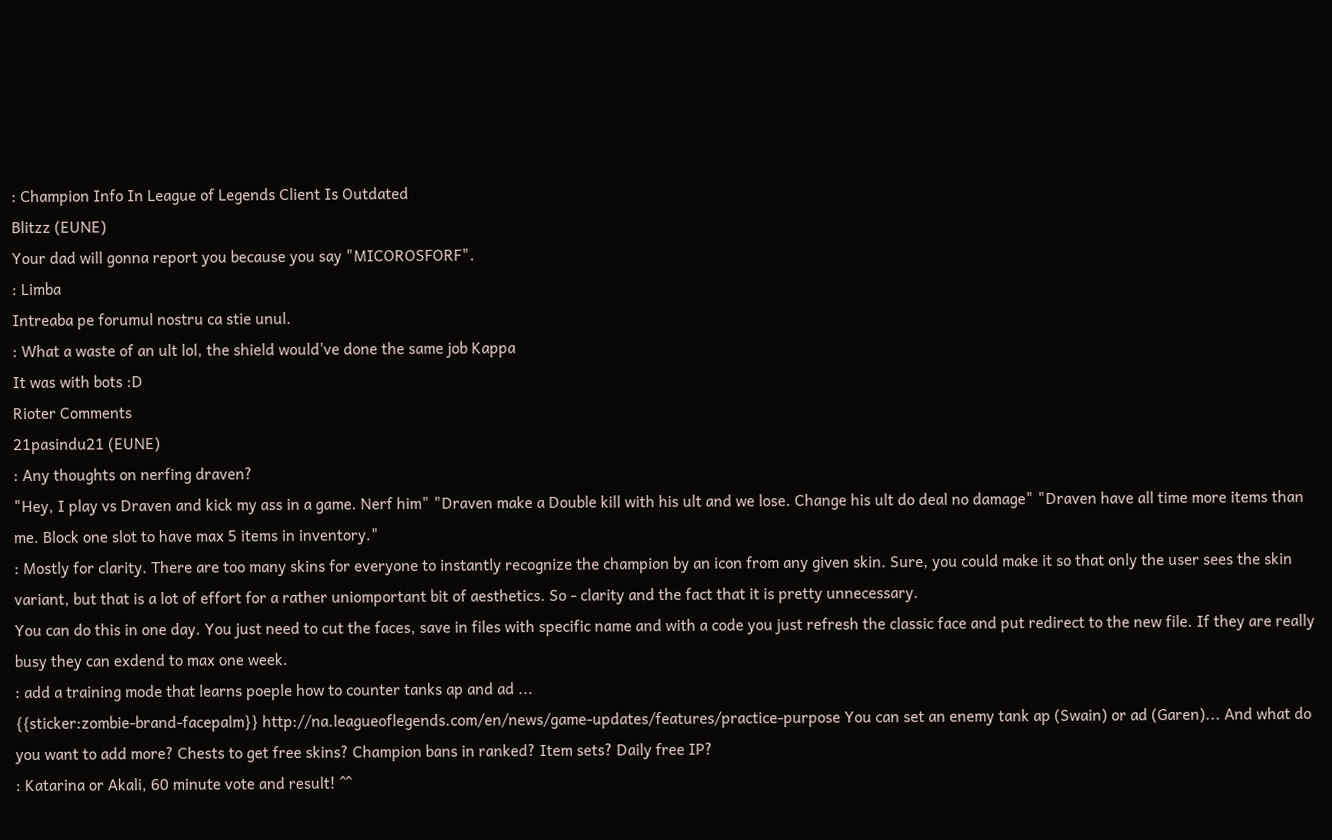: Champion Info In League of Legends Client Is Outdated
Blitzz (EUNE)
Your dad will gonna report you because you say "MICOROSFORF".
: Limba
Intreaba pe forumul nostru ca stie unul.
: What a waste of an ult lol, the shield would've done the same job Kappa
It was with bots :D
Rioter Comments
21pasindu21 (EUNE)
: Any thoughts on nerfing draven?
"Hey, I play vs Draven and kick my ass in a game. Nerf him" "Draven make a Double kill with his ult and we lose. Change his ult do deal no damage" "Draven have all time more items than me. Block one slot to have max 5 items in inventory."
: Mostly for clarity. There are too many skins for everyone to instantly recognize the champion by an icon from any given skin. Sure, you could make it so that only the user sees the skin variant, but that is a lot of effort for a rather uniomportant bit of aesthetics. So - clarity and the fact that it is pretty unnecessary.
You can do this in one day. You just need to cut the faces, save in files with specific name and with a code you just refresh the classic face and put redirect to the new file. If they are really busy they can exdend to max one week.
: add a training mode that learns poeple how to counter tanks ap and ad ...
{{sticker:zombie-brand-facepalm}} http://na.leagueoflegends.com/en/news/game-updates/features/practice-purpose You can set an enemy tank ap (Swain) or ad (Garen)... And what do you want to add more? Chests to get free skins? Champion bans in ranked? Item sets? Daily free IP?
: Katarina or Akali, 60 minute vote and result! ^^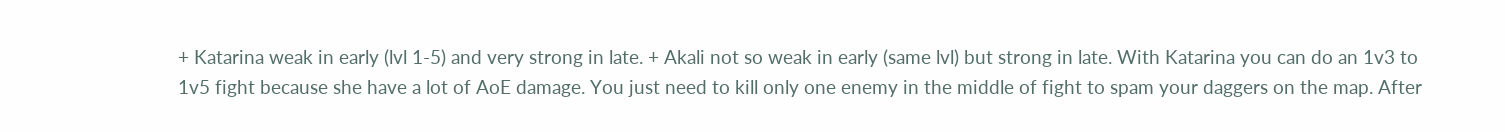+ Katarina weak in early (lvl 1-5) and very strong in late. + Akali not so weak in early (same lvl) but strong in late. With Katarina you can do an 1v3 to 1v5 fight because she have a lot of AoE damage. You just need to kill only one enemy in the middle of fight to spam your daggers on the map. After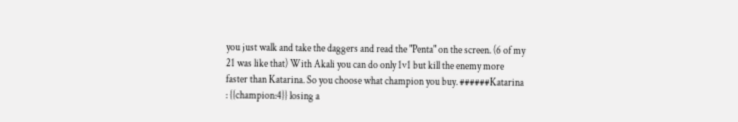you just walk and take the daggers and read the "Penta" on the screen. (6 of my 21 was like that) With Akali you can do only 1v1 but kill the enemy more faster than Katarina. So you choose what champion you buy. ######Katarina
: {{champion:4}} losing a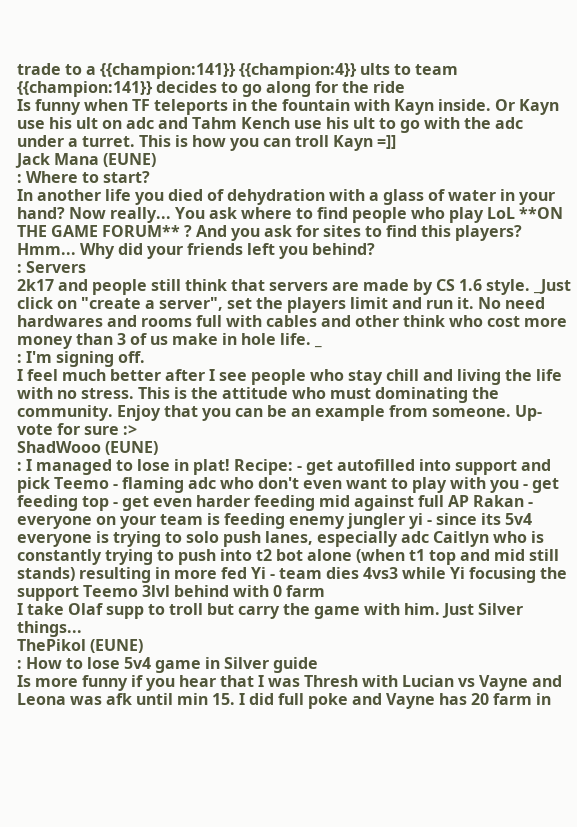trade to a {{champion:141}} {{champion:4}} ults to team {{champion:141}} decides to go along for the ride
Is funny when TF teleports in the fountain with Kayn inside. Or Kayn use his ult on adc and Tahm Kench use his ult to go with the adc under a turret. This is how you can troll Kayn =]]
Jack Mana (EUNE)
: Where to start?
In another life you died of dehydration with a glass of water in your hand? Now really... You ask where to find people who play LoL **ON THE GAME FORUM** ? And you ask for sites to find this players? Hmm... Why did your friends left you behind?
: Servers
2k17 and people still think that servers are made by CS 1.6 style. _Just click on "create a server", set the players limit and run it. No need hardwares and rooms full with cables and other think who cost more money than 3 of us make in hole life. _
: I'm signing off.
I feel much better after I see people who stay chill and living the life with no stress. This is the attitude who must dominating the community. Enjoy that you can be an example from someone. Up-vote for sure :>
ShadWooo (EUNE)
: I managed to lose in plat! Recipe: - get autofilled into support and pick Teemo - flaming adc who don't even want to play with you - get feeding top - get even harder feeding mid against full AP Rakan - everyone on your team is feeding enemy jungler yi - since its 5v4 everyone is trying to solo push lanes, especially adc Caitlyn who is constantly trying to push into t2 bot alone (when t1 top and mid still stands) resulting in more fed Yi - team dies 4vs3 while Yi focusing the support Teemo 3lvl behind with 0 farm
I take Olaf supp to troll but carry the game with him. Just Silver things...
ThePikol (EUNE)
: How to lose 5v4 game in Silver guide
Is more funny if you hear that I was Thresh with Lucian vs Vayne and Leona was afk until min 15. I did full poke and Vayne has 20 farm in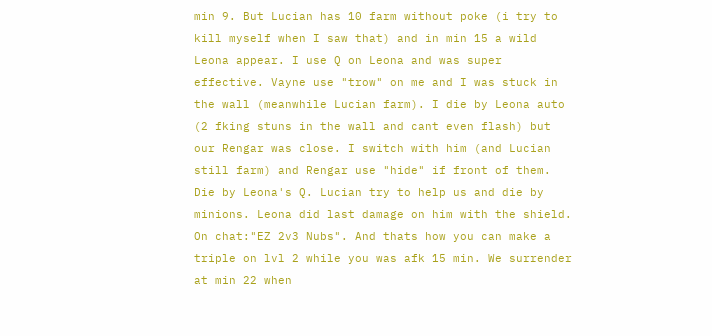min 9. But Lucian has 10 farm without poke (i try to kill myself when I saw that) and in min 15 a wild Leona appear. I use Q on Leona and was super effective. Vayne use "trow" on me and I was stuck in the wall (meanwhile Lucian farm). I die by Leona auto (2 fking stuns in the wall and cant even flash) but our Rengar was close. I switch with him (and Lucian still farm) and Rengar use "hide" if front of them. Die by Leona's Q. Lucian try to help us and die by minions. Leona did last damage on him with the shield. On chat:"EZ 2v3 Nubs". And thats how you can make a triple on lvl 2 while you was afk 15 min. We surrender at min 22 when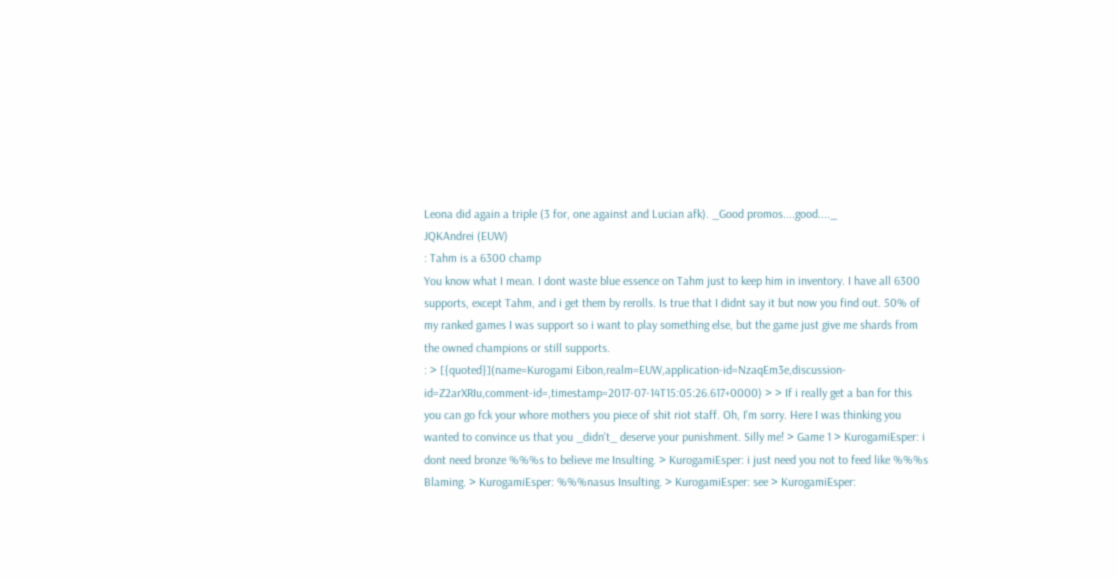Leona did again a triple (3 for, one against and Lucian afk). _Good promos....good...._
JQKAndrei (EUW)
: Tahm is a 6300 champ
You know what I mean. I dont waste blue essence on Tahm just to keep him in inventory. I have all 6300 supports, except Tahm, and i get them by rerolls. Is true that I didnt say it but now you find out. 50% of my ranked games I was support so i want to play something else, but the game just give me shards from the owned champions or still supports.
: > [{quoted}](name=Kurogami Eibon,realm=EUW,application-id=NzaqEm3e,discussion-id=Z2arXRIu,comment-id=,timestamp=2017-07-14T15:05:26.617+0000) > > If i really get a ban for this you can go fck your whore mothers you piece of shit riot staff. Oh, I'm sorry. Here I was thinking you wanted to convince us that you _didn't_ deserve your punishment. Silly me! > Game 1 > KurogamiEsper: i dont need bronze %%%s to believe me Insulting. > KurogamiEsper: i just need you not to feed like %%%s Blaming. > KurogamiEsper: %%%nasus Insulting. > KurogamiEsper: see > KurogamiEsper: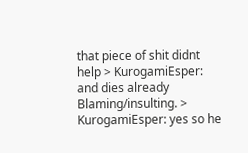that piece of shit didnt help > KurogamiEsper: and dies already Blaming/insulting. > KurogamiEsper: yes so he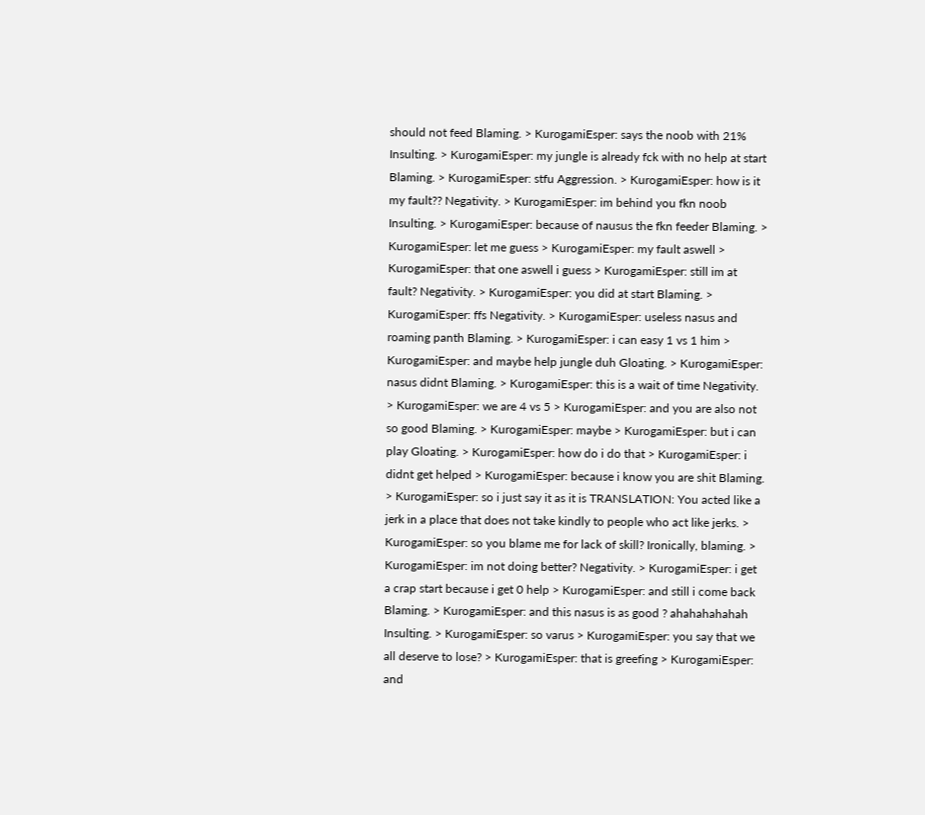should not feed Blaming. > KurogamiEsper: says the noob with 21% Insulting. > KurogamiEsper: my jungle is already fck with no help at start Blaming. > KurogamiEsper: stfu Aggression. > KurogamiEsper: how is it my fault?? Negativity. > KurogamiEsper: im behind you fkn noob Insulting. > KurogamiEsper: because of nausus the fkn feeder Blaming. > KurogamiEsper: let me guess > KurogamiEsper: my fault aswell > KurogamiEsper: that one aswell i guess > KurogamiEsper: still im at fault? Negativity. > KurogamiEsper: you did at start Blaming. > KurogamiEsper: ffs Negativity. > KurogamiEsper: useless nasus and roaming panth Blaming. > KurogamiEsper: i can easy 1 vs 1 him > KurogamiEsper: and maybe help jungle duh Gloating. > KurogamiEsper: nasus didnt Blaming. > KurogamiEsper: this is a wait of time Negativity. > KurogamiEsper: we are 4 vs 5 > KurogamiEsper: and you are also not so good Blaming. > KurogamiEsper: maybe > KurogamiEsper: but i can play Gloating. > KurogamiEsper: how do i do that > KurogamiEsper: i didnt get helped > KurogamiEsper: because i know you are shit Blaming. > KurogamiEsper: so i just say it as it is TRANSLATION: You acted like a jerk in a place that does not take kindly to people who act like jerks. > KurogamiEsper: so you blame me for lack of skill? Ironically, blaming. > KurogamiEsper: im not doing better? Negativity. > KurogamiEsper: i get a crap start because i get 0 help > KurogamiEsper: and still i come back Blaming. > KurogamiEsper: and this nasus is as good ? ahahahahahah Insulting. > KurogamiEsper: so varus > KurogamiEsper: you say that we all deserve to lose? > KurogamiEsper: that is greefing > KurogamiEsper: and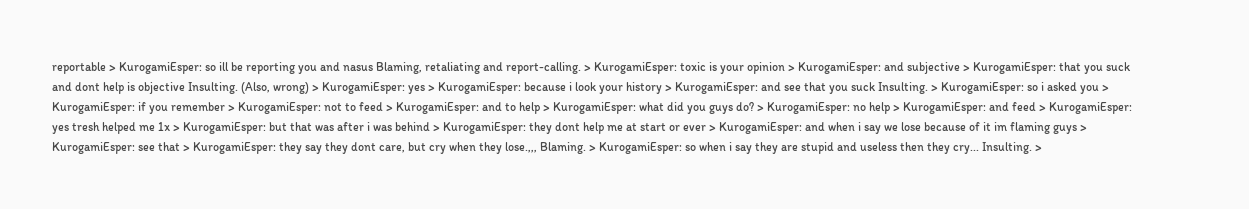reportable > KurogamiEsper: so ill be reporting you and nasus Blaming, retaliating and report-calling. > KurogamiEsper: toxic is your opinion > KurogamiEsper: and subjective > KurogamiEsper: that you suck and dont help is objective Insulting. (Also, wrong) > KurogamiEsper: yes > KurogamiEsper: because i look your history > KurogamiEsper: and see that you suck Insulting. > KurogamiEsper: so i asked you > KurogamiEsper: if you remember > KurogamiEsper: not to feed > KurogamiEsper: and to help > KurogamiEsper: what did you guys do? > KurogamiEsper: no help > KurogamiEsper: and feed > KurogamiEsper: yes tresh helped me 1x > KurogamiEsper: but that was after i was behind > KurogamiEsper: they dont help me at start or ever > KurogamiEsper: and when i say we lose because of it im flaming guys > KurogamiEsper: see that > KurogamiEsper: they say they dont care, but cry when they lose.,,, Blaming. > KurogamiEsper: so when i say they are stupid and useless then they cry... Insulting. >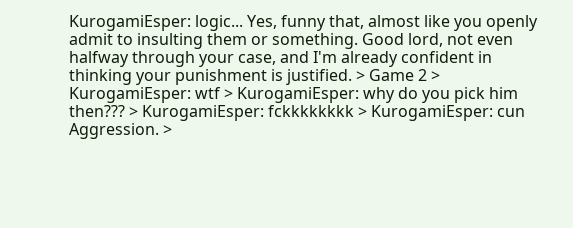KurogamiEsper: logic... Yes, funny that, almost like you openly admit to insulting them or something. Good lord, not even halfway through your case, and I'm already confident in thinking your punishment is justified. > Game 2 > KurogamiEsper: wtf > KurogamiEsper: why do you pick him then??? > KurogamiEsper: fckkkkkkkk > KurogamiEsper: cun Aggression. >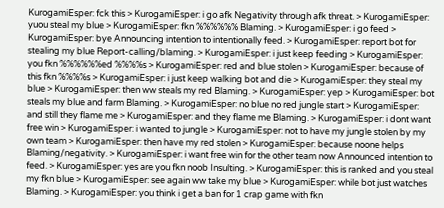KurogamiEsper: fck this > KurogamiEsper: i go afk Negativity through afk threat. > KurogamiEsper: yuou steal my blue > KurogamiEsper: fkn %%%%%% Blaming. > KurogamiEsper: i go feed > KurogamiEsper: bye Announcing intention to intentionally feed. > KurogamiEsper: report bot for stealing my blue Report-calling/blaming. > KurogamiEsper: i just keep feeding > KurogamiEsper: you fkn %%%%%%ed %%%%s > KurogamiEsper: red and blue stolen > KurogamiEsper: because of this fkn %%%%s > KurogamiEsper: i just keep walking bot and die > KurogamiEsper: they steal my blue > KurogamiEsper: then ww steals my red Blaming. > KurogamiEsper: yep > KurogamiEsper: bot steals my blue and farm Blaming. > KurogamiEsper: no blue no red jungle start > KurogamiEsper: and still they flame me > KurogamiEsper: and they flame me Blaming. > KurogamiEsper: i dont want free win > KurogamiEsper: i wanted to jungle > KurogamiEsper: not to have my jungle stolen by my own team > KurogamiEsper: then have my red stolen > KurogamiEsper: because noone helps Blaming/negativity. > KurogamiEsper: i want free win for the other team now Announced intention to feed. > KurogamiEsper: yes are you fkn noob Insulting. > KurogamiEsper: this is ranked and you steal my fkn blue > KurogamiEsper: see again ww take my blue > KurogamiEsper: while bot just watches Blaming. > KurogamiEsper: you think i get a ban for 1 crap game with fkn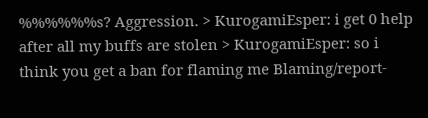%%%%%%s? Aggression. > KurogamiEsper: i get 0 help after all my buffs are stolen > KurogamiEsper: so i think you get a ban for flaming me Blaming/report-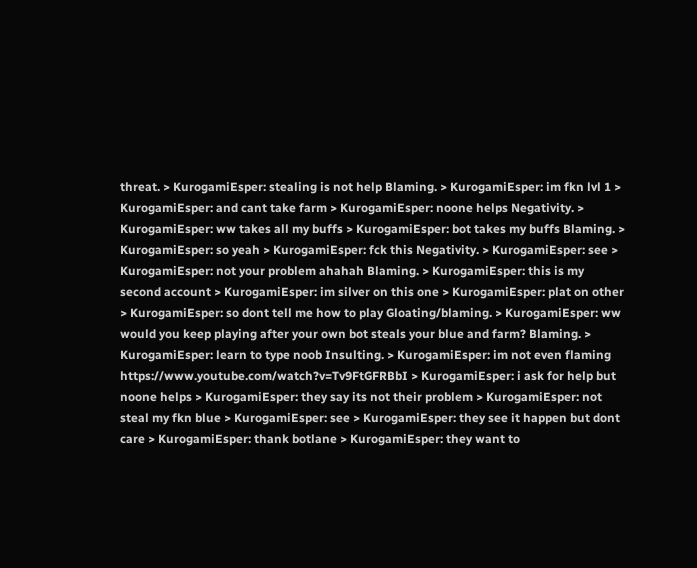threat. > KurogamiEsper: stealing is not help Blaming. > KurogamiEsper: im fkn lvl 1 > KurogamiEsper: and cant take farm > KurogamiEsper: noone helps Negativity. > KurogamiEsper: ww takes all my buffs > KurogamiEsper: bot takes my buffs Blaming. > KurogamiEsper: so yeah > KurogamiEsper: fck this Negativity. > KurogamiEsper: see > KurogamiEsper: not your problem ahahah Blaming. > KurogamiEsper: this is my second account > KurogamiEsper: im silver on this one > KurogamiEsper: plat on other > KurogamiEsper: so dont tell me how to play Gloating/blaming. > KurogamiEsper: ww would you keep playing after your own bot steals your blue and farm? Blaming. > KurogamiEsper: learn to type noob Insulting. > KurogamiEsper: im not even flaming https://www.youtube.com/watch?v=Tv9FtGFRBbI > KurogamiEsper: i ask for help but noone helps > KurogamiEsper: they say its not their problem > KurogamiEsper: not steal my fkn blue > KurogamiEsper: see > KurogamiEsper: they see it happen but dont care > KurogamiEsper: thank botlane > KurogamiEsper: they want to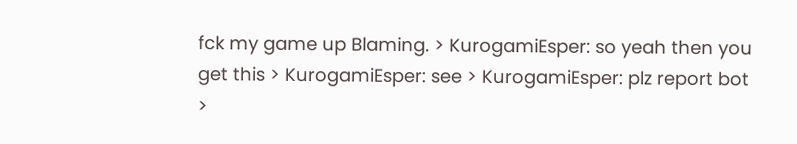fck my game up Blaming. > KurogamiEsper: so yeah then you get this > KurogamiEsper: see > KurogamiEsper: plz report bot >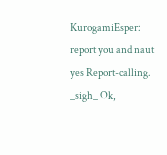KurogamiEsper: report you and naut yes Report-calling. _sigh_ Ok,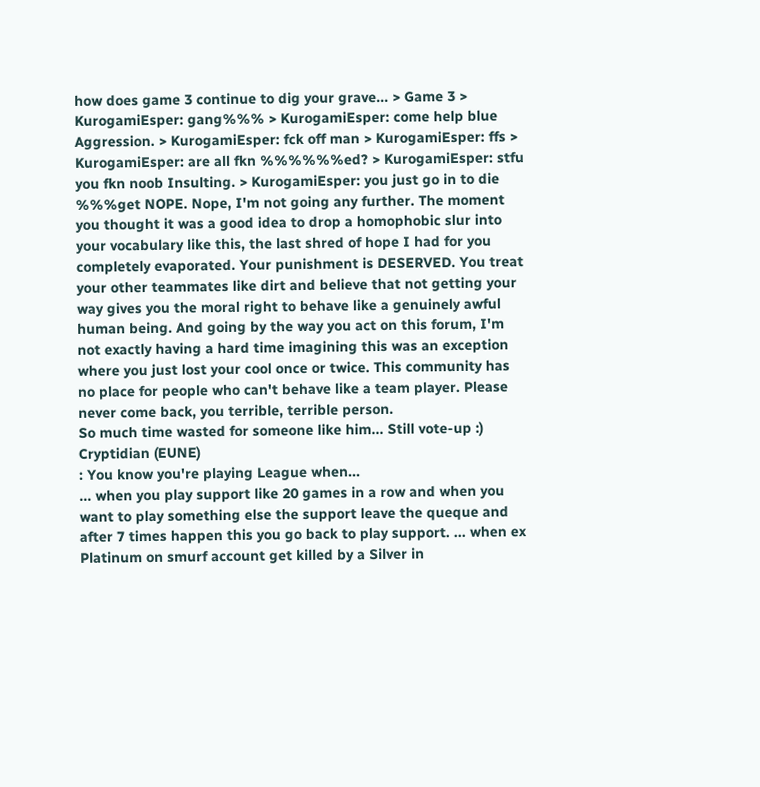how does game 3 continue to dig your grave... > Game 3 > KurogamiEsper: gang%%% > KurogamiEsper: come help blue Aggression. > KurogamiEsper: fck off man > KurogamiEsper: ffs > KurogamiEsper: are all fkn %%%%%%ed? > KurogamiEsper: stfu you fkn noob Insulting. > KurogamiEsper: you just go in to die %%%get NOPE. Nope, I'm not going any further. The moment you thought it was a good idea to drop a homophobic slur into your vocabulary like this, the last shred of hope I had for you completely evaporated. Your punishment is DESERVED. You treat your other teammates like dirt and believe that not getting your way gives you the moral right to behave like a genuinely awful human being. And going by the way you act on this forum, I'm not exactly having a hard time imagining this was an exception where you just lost your cool once or twice. This community has no place for people who can't behave like a team player. Please never come back, you terrible, terrible person.
So much time wasted for someone like him... Still vote-up :)
Cryptidian (EUNE)
: You know you're playing League when...
... when you play support like 20 games in a row and when you want to play something else the support leave the queque and after 7 times happen this you go back to play support. ... when ex Platinum on smurf account get killed by a Silver in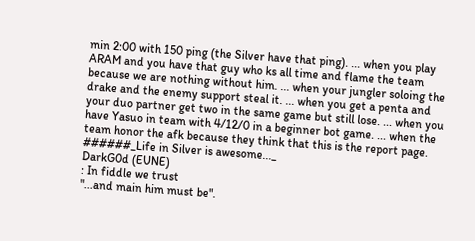min 2:00 with 150 ping (the Silver have that ping). ... when you play ARAM and you have that guy who ks all time and flame the team because we are nothing without him. ... when your jungler soloing the drake and the enemy support steal it. ... when you get a penta and your duo partner get two in the same game but still lose. ... when you have Yasuo in team with 4/12/0 in a beginner bot game. ... when the team honor the afk because they think that this is the report page. ######_Life in Silver is awesome..._
DarkG0d (EUNE)
: In fiddle we trust
"...and main him must be".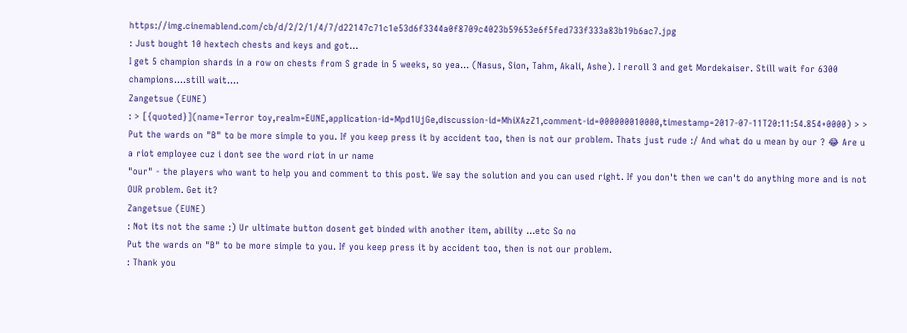https://img.cinemablend.com/cb/d/2/2/1/4/7/d22147c71c1e53d6f3344a0f8709c4023b59653e6f5fed733f333a83b19b6ac7.jpg
: Just bought 10 hextech chests and keys and got...
I get 5 champion shards in a row on chests from S grade in 5 weeks, so yea... (Nasus, Sion, Tahm, Akali, Ashe). I reroll 3 and get Mordekaiser. Still wait for 6300 champions....still wait....
Zangetsue (EUNE)
: > [{quoted}](name=Terror toy,realm=EUNE,application-id=Mpd1UjGe,discussion-id=MhiXAzZ1,comment-id=000000010000,timestamp=2017-07-11T20:11:54.854+0000) > > Put the wards on "B" to be more simple to you. If you keep press it by accident too, then is not our problem. Thats just rude :/ And what do u mean by our ? 😂 Are u a riot employee cuz i dont see the word riot in ur name
"our" - the players who want to help you and comment to this post. We say the solution and you can used right. If you don't then we can't do anything more and is not OUR problem. Get it?
Zangetsue (EUNE)
: Not its not the same :) Ur ultimate button dosent get binded with another item, ability ...etc So no
Put the wards on "B" to be more simple to you. If you keep press it by accident too, then is not our problem.
: Thank you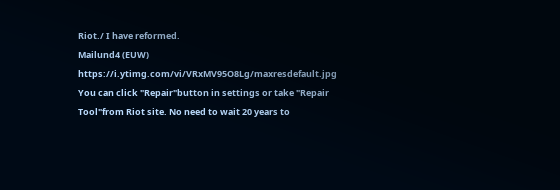Riot./ I have reformed.
Mailund4 (EUW)
https://i.ytimg.com/vi/VRxMV95O8Lg/maxresdefault.jpg You can click "Repair"button in settings or take "Repair Tool"from Riot site. No need to wait 20 years to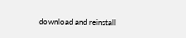download and reinstall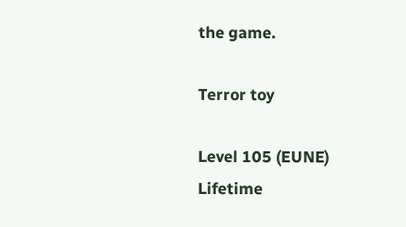the game.

Terror toy

Level 105 (EUNE)
Lifetime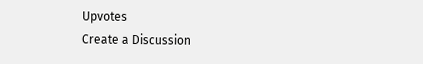Upvotes
Create a Discussion